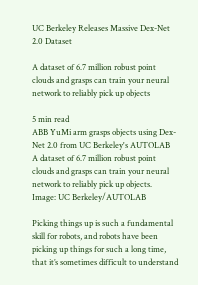UC Berkeley Releases Massive Dex-Net 2.0 Dataset

A dataset of 6.7 million robust point clouds and grasps can train your neural network to reliably pick up objects

5 min read
ABB YuMi arm grasps objects using Dex-Net 2.0 from UC Berkeley's AUTOLAB
A dataset of 6.7 million robust point clouds and grasps can train your neural network to reliably pick up objects.
Image: UC Berkeley/AUTOLAB

Picking things up is such a fundamental skill for robots, and robots have been picking up things for such a long time, that it’s sometimes difficult to understand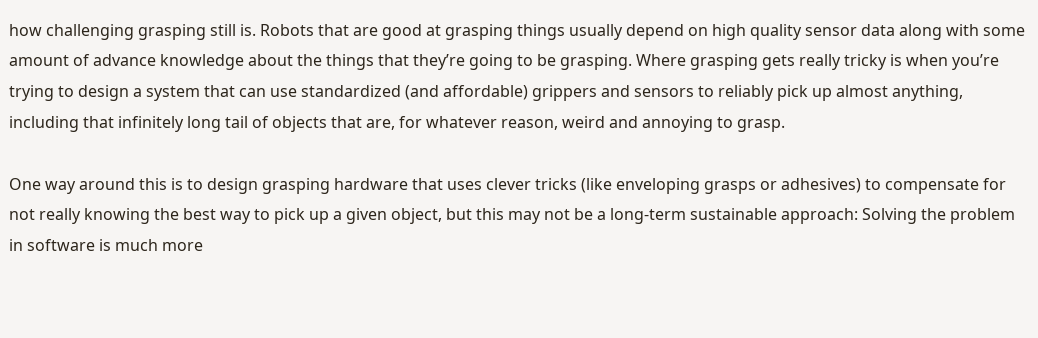how challenging grasping still is. Robots that are good at grasping things usually depend on high quality sensor data along with some amount of advance knowledge about the things that they’re going to be grasping. Where grasping gets really tricky is when you’re trying to design a system that can use standardized (and affordable) grippers and sensors to reliably pick up almost anything, including that infinitely long tail of objects that are, for whatever reason, weird and annoying to grasp.

One way around this is to design grasping hardware that uses clever tricks (like enveloping grasps or adhesives) to compensate for not really knowing the best way to pick up a given object, but this may not be a long-term sustainable approach: Solving the problem in software is much more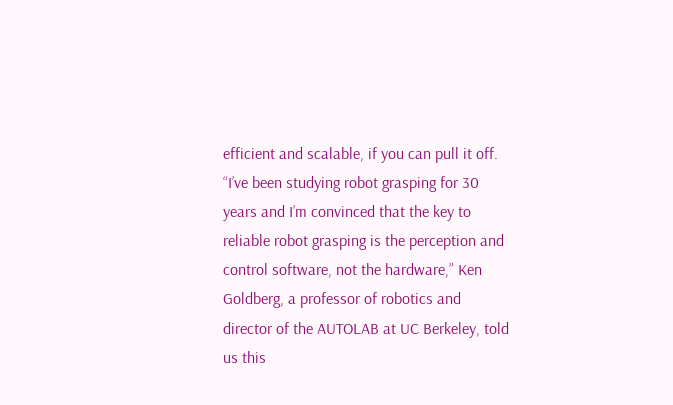efficient and scalable, if you can pull it off. “I’ve been studying robot grasping for 30 years and I’m convinced that the key to reliable robot grasping is the perception and control software, not the hardware,” Ken Goldberg, a professor of robotics and director of the AUTOLAB at UC Berkeley, told us this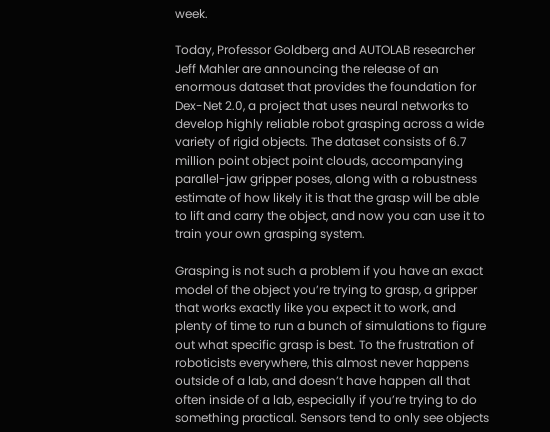week.

Today, Professor Goldberg and AUTOLAB researcher Jeff Mahler are announcing the release of an enormous dataset that provides the foundation for Dex-Net 2.0, a project that uses neural networks to develop highly reliable robot grasping across a wide variety of rigid objects. The dataset consists of 6.7 million point object point clouds, accompanying parallel-jaw gripper poses, along with a robustness estimate of how likely it is that the grasp will be able to lift and carry the object, and now you can use it to train your own grasping system.

Grasping is not such a problem if you have an exact model of the object you’re trying to grasp, a gripper that works exactly like you expect it to work, and plenty of time to run a bunch of simulations to figure out what specific grasp is best. To the frustration of roboticists everywhere, this almost never happens outside of a lab, and doesn’t have happen all that often inside of a lab, especially if you’re trying to do something practical. Sensors tend to only see objects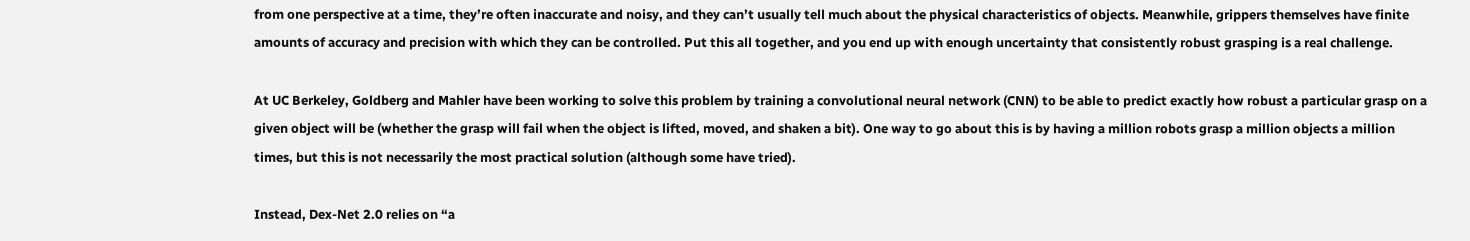from one perspective at a time, they’re often inaccurate and noisy, and they can’t usually tell much about the physical characteristics of objects. Meanwhile, grippers themselves have finite amounts of accuracy and precision with which they can be controlled. Put this all together, and you end up with enough uncertainty that consistently robust grasping is a real challenge.

At UC Berkeley, Goldberg and Mahler have been working to solve this problem by training a convolutional neural network (CNN) to be able to predict exactly how robust a particular grasp on a given object will be (whether the grasp will fail when the object is lifted, moved, and shaken a bit). One way to go about this is by having a million robots grasp a million objects a million times, but this is not necessarily the most practical solution (although some have tried).

Instead, Dex-Net 2.0 relies on “a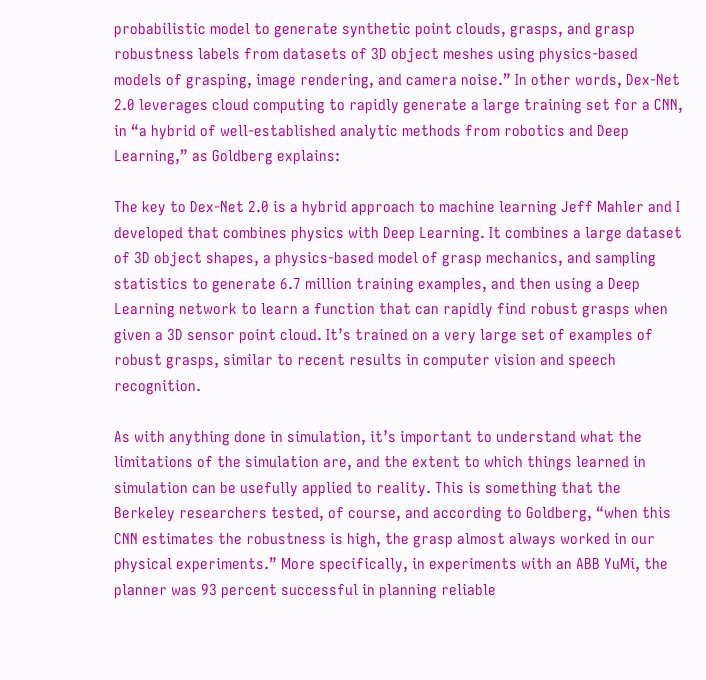probabilistic model to generate synthetic point clouds, grasps, and grasp robustness labels from datasets of 3D object meshes using physics-based models of grasping, image rendering, and camera noise.” In other words, Dex-Net 2.0 leverages cloud computing to rapidly generate a large training set for a CNN, in “a hybrid of well-established analytic methods from robotics and Deep Learning,” as Goldberg explains:

The key to Dex-Net 2.0 is a hybrid approach to machine learning Jeff Mahler and I developed that combines physics with Deep Learning. It combines a large dataset of 3D object shapes, a physics-based model of grasp mechanics, and sampling statistics to generate 6.7 million training examples, and then using a Deep Learning network to learn a function that can rapidly find robust grasps when given a 3D sensor point cloud. It’s trained on a very large set of examples of robust grasps, similar to recent results in computer vision and speech recognition.

As with anything done in simulation, it’s important to understand what the limitations of the simulation are, and the extent to which things learned in simulation can be usefully applied to reality. This is something that the Berkeley researchers tested, of course, and according to Goldberg, “when this CNN estimates the robustness is high, the grasp almost always worked in our physical experiments.” More specifically, in experiments with an ABB YuMi, the planner was 93 percent successful in planning reliable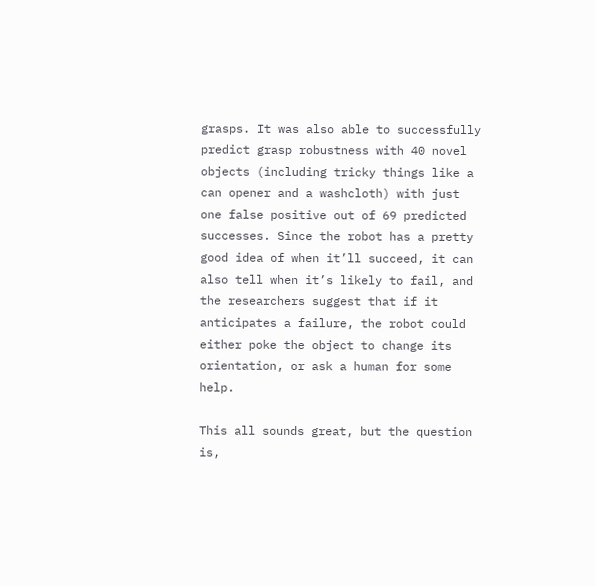grasps. It was also able to successfully predict grasp robustness with 40 novel objects (including tricky things like a can opener and a washcloth) with just one false positive out of 69 predicted successes. Since the robot has a pretty good idea of when it’ll succeed, it can also tell when it’s likely to fail, and the researchers suggest that if it anticipates a failure, the robot could either poke the object to change its orientation, or ask a human for some help.

This all sounds great, but the question is,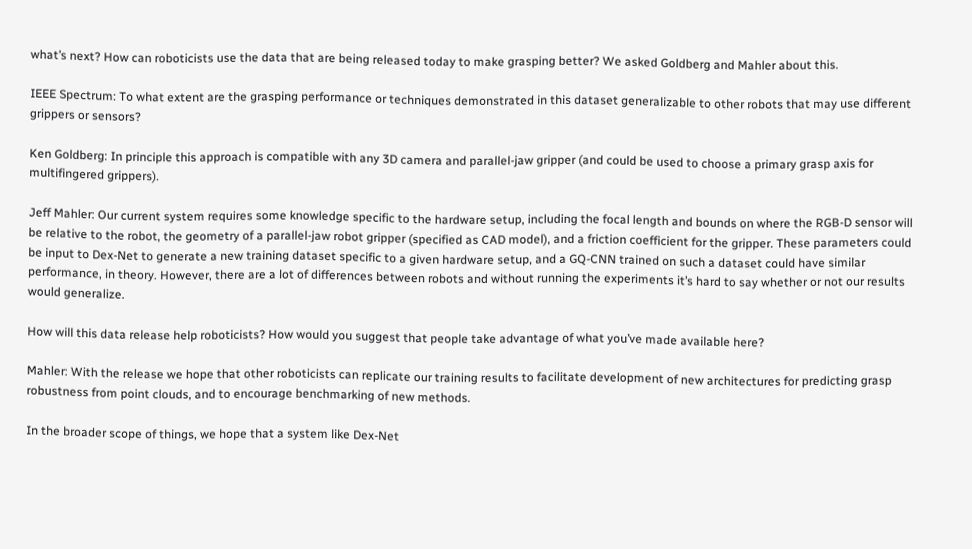what’s next? How can roboticists use the data that are being released today to make grasping better? We asked Goldberg and Mahler about this.

IEEE Spectrum: To what extent are the grasping performance or techniques demonstrated in this dataset generalizable to other robots that may use different grippers or sensors?

Ken Goldberg: In principle this approach is compatible with any 3D camera and parallel-jaw gripper (and could be used to choose a primary grasp axis for multifingered grippers).

Jeff Mahler: Our current system requires some knowledge specific to the hardware setup, including the focal length and bounds on where the RGB-D sensor will be relative to the robot, the geometry of a parallel-jaw robot gripper (specified as CAD model), and a friction coefficient for the gripper. These parameters could be input to Dex-Net to generate a new training dataset specific to a given hardware setup, and a GQ-CNN trained on such a dataset could have similar performance, in theory. However, there are a lot of differences between robots and without running the experiments it’s hard to say whether or not our results would generalize.

How will this data release help roboticists? How would you suggest that people take advantage of what you’ve made available here?

Mahler: With the release we hope that other roboticists can replicate our training results to facilitate development of new architectures for predicting grasp robustness from point clouds, and to encourage benchmarking of new methods.

In the broader scope of things, we hope that a system like Dex-Net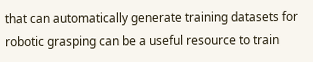that can automatically generate training datasets for robotic grasping can be a useful resource to train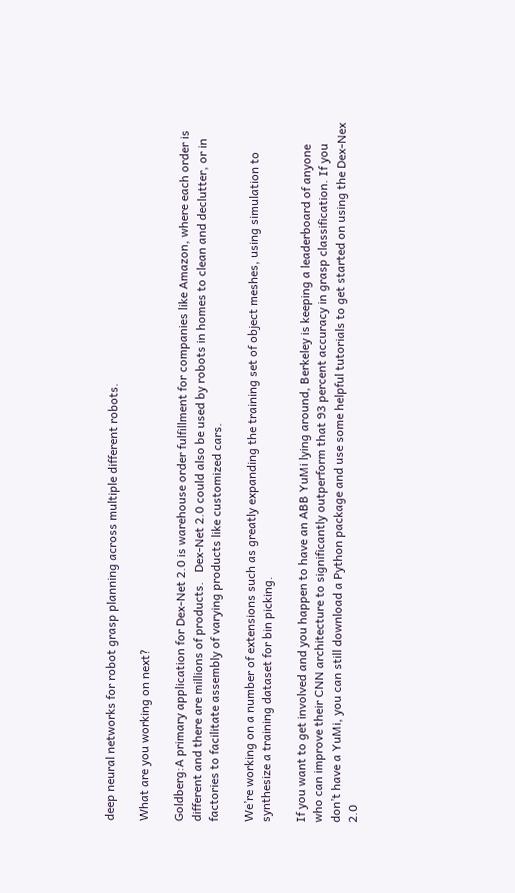deep neural networks for robot grasp planning across multiple different robots.

What are you working on next?

Goldberg:A primary application for Dex-Net 2.0 is warehouse order fulfillment for companies like Amazon, where each order is different and there are millions of products.   Dex-Net 2.0 could also be used by robots in homes to clean and declutter, or in factories to facilitate assembly of varying products like customized cars.

We’re working on a number of extensions such as greatly expanding the training set of object meshes, using simulation to synthesize a training dataset for bin picking.

If you want to get involved and you happen to have an ABB YuMi lying around, Berkeley is keeping a leaderboard of anyone who can improve their CNN architecture to significantly outperform that 93 percent accuracy in grasp classification. If you don’t have a YuMi, you can still download a Python package and use some helpful tutorials to get started on using the Dex-Nex 2.0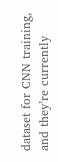dataset for CNN training, and they’re currently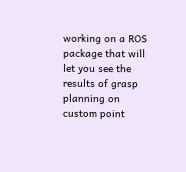working on a ROS package that will let you see the results of grasp planning on custom point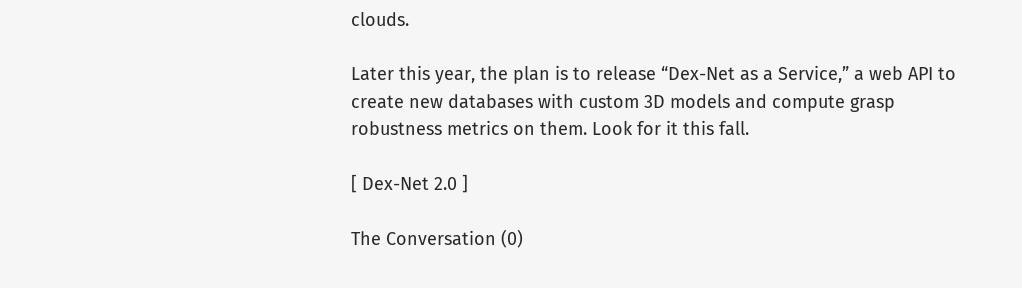clouds.

Later this year, the plan is to release “Dex-Net as a Service,” a web API to create new databases with custom 3D models and compute grasp robustness metrics on them. Look for it this fall.

[ Dex-Net 2.0 ]

The Conversation (0)